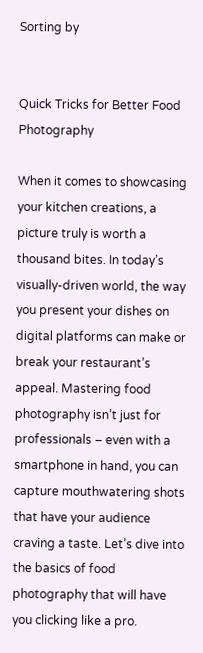Sorting by


Quick Tricks for Better Food Photography

When it comes to showcasing your kitchen creations, a picture truly is worth a thousand bites. In today’s visually-driven world, the way you present your dishes on digital platforms can make or break your restaurant’s appeal. Mastering food photography isn’t just for professionals – even with a smartphone in hand, you can capture mouthwatering shots that have your audience craving a taste. Let’s dive into the basics of food photography that will have you clicking like a pro.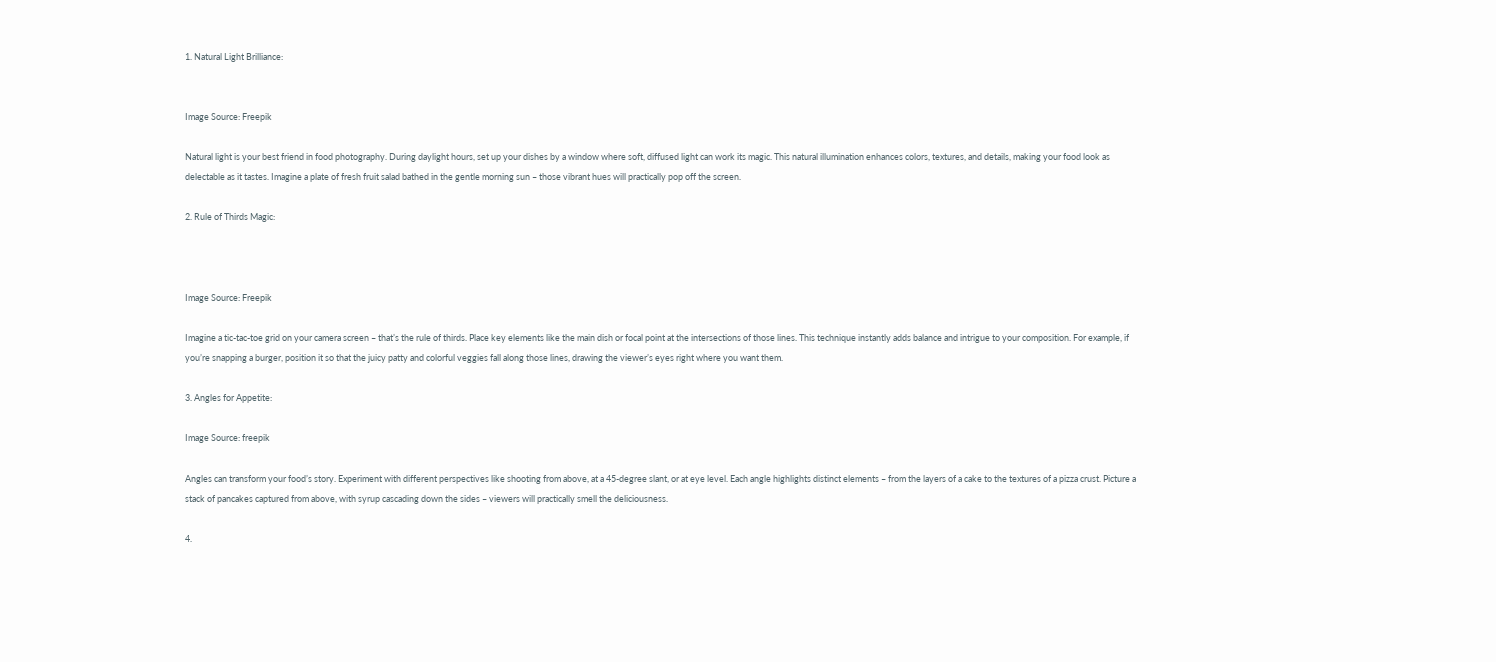1. Natural Light Brilliance:


Image Source: Freepik

Natural light is your best friend in food photography. During daylight hours, set up your dishes by a window where soft, diffused light can work its magic. This natural illumination enhances colors, textures, and details, making your food look as delectable as it tastes. Imagine a plate of fresh fruit salad bathed in the gentle morning sun – those vibrant hues will practically pop off the screen.

2. Rule of Thirds Magic:



Image Source: Freepik

Imagine a tic-tac-toe grid on your camera screen – that’s the rule of thirds. Place key elements like the main dish or focal point at the intersections of those lines. This technique instantly adds balance and intrigue to your composition. For example, if you’re snapping a burger, position it so that the juicy patty and colorful veggies fall along those lines, drawing the viewer’s eyes right where you want them.

3. Angles for Appetite:

Image Source: freepik

Angles can transform your food’s story. Experiment with different perspectives like shooting from above, at a 45-degree slant, or at eye level. Each angle highlights distinct elements – from the layers of a cake to the textures of a pizza crust. Picture a stack of pancakes captured from above, with syrup cascading down the sides – viewers will practically smell the deliciousness.

4.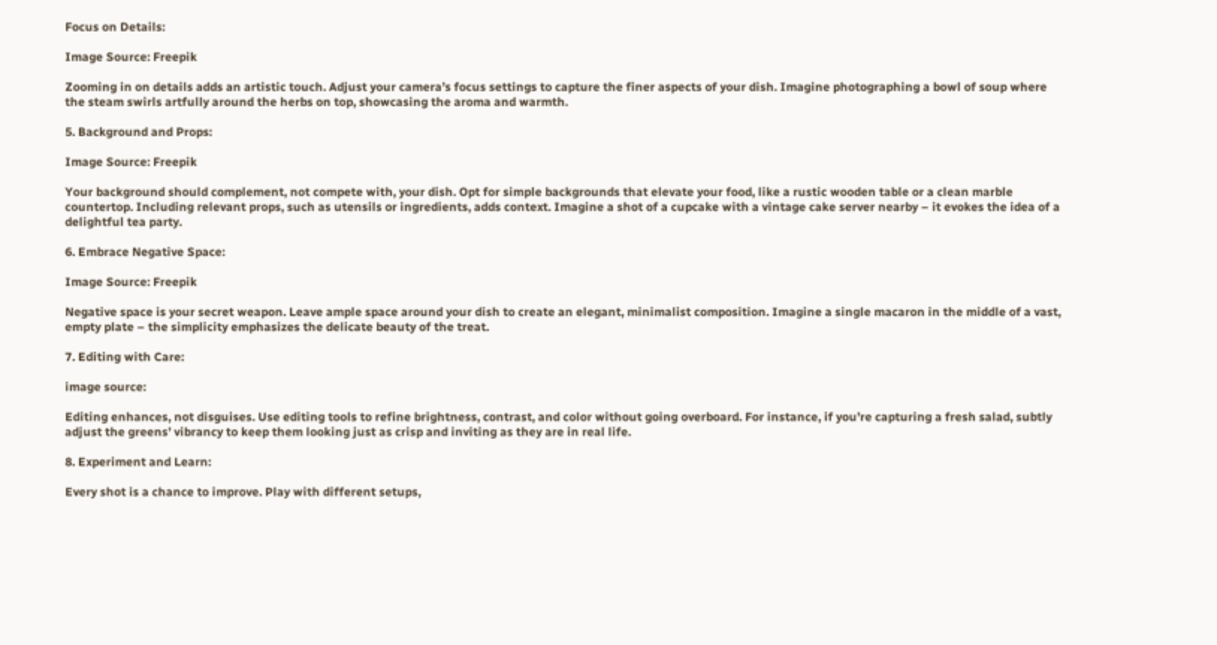Focus on Details:

Image Source: Freepik

Zooming in on details adds an artistic touch. Adjust your camera’s focus settings to capture the finer aspects of your dish. Imagine photographing a bowl of soup where the steam swirls artfully around the herbs on top, showcasing the aroma and warmth.

5. Background and Props:

Image Source: Freepik

Your background should complement, not compete with, your dish. Opt for simple backgrounds that elevate your food, like a rustic wooden table or a clean marble countertop. Including relevant props, such as utensils or ingredients, adds context. Imagine a shot of a cupcake with a vintage cake server nearby – it evokes the idea of a delightful tea party.

6. Embrace Negative Space:

Image Source: Freepik

Negative space is your secret weapon. Leave ample space around your dish to create an elegant, minimalist composition. Imagine a single macaron in the middle of a vast, empty plate – the simplicity emphasizes the delicate beauty of the treat.

7. Editing with Care:

image source:

Editing enhances, not disguises. Use editing tools to refine brightness, contrast, and color without going overboard. For instance, if you’re capturing a fresh salad, subtly adjust the greens’ vibrancy to keep them looking just as crisp and inviting as they are in real life.

8. Experiment and Learn:

Every shot is a chance to improve. Play with different setups,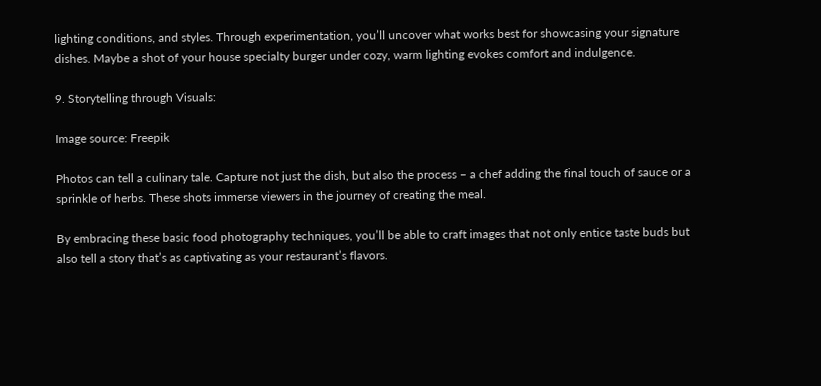lighting conditions, and styles. Through experimentation, you’ll uncover what works best for showcasing your signature dishes. Maybe a shot of your house specialty burger under cozy, warm lighting evokes comfort and indulgence.

9. Storytelling through Visuals:

Image source: Freepik

Photos can tell a culinary tale. Capture not just the dish, but also the process – a chef adding the final touch of sauce or a sprinkle of herbs. These shots immerse viewers in the journey of creating the meal.

By embracing these basic food photography techniques, you’ll be able to craft images that not only entice taste buds but also tell a story that’s as captivating as your restaurant’s flavors.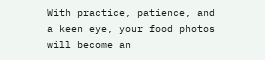With practice, patience, and a keen eye, your food photos will become an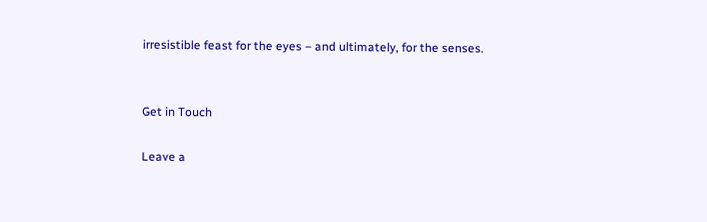irresistible feast for the eyes – and ultimately, for the senses.


Get in Touch

Leave a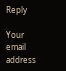Reply

Your email address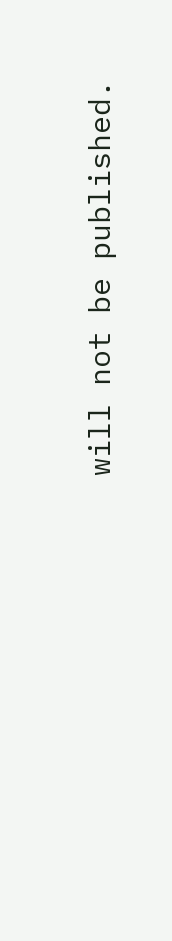will not be published.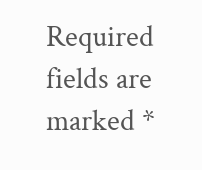Required fields are marked *